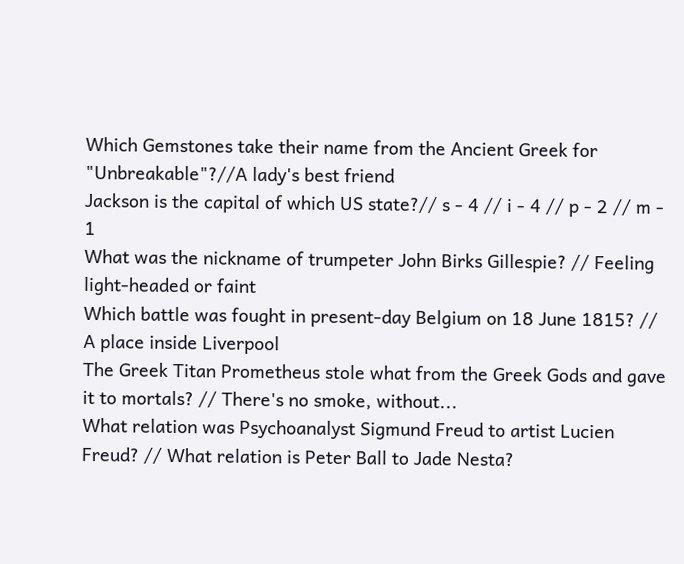Which Gemstones take their name from the Ancient Greek for "Unbreakable"?//A lady's best friend
Jackson is the capital of which US state?// s - 4 // i - 4 // p - 2 // m - 1
What was the nickname of trumpeter John Birks Gillespie? // Feeling light-headed or faint
Which battle was fought in present-day Belgium on 18 June 1815? // A place inside Liverpool
The Greek Titan Prometheus stole what from the Greek Gods and gave it to mortals? // There's no smoke, without...
What relation was Psychoanalyst Sigmund Freud to artist Lucien Freud? // What relation is Peter Ball to Jade Nesta?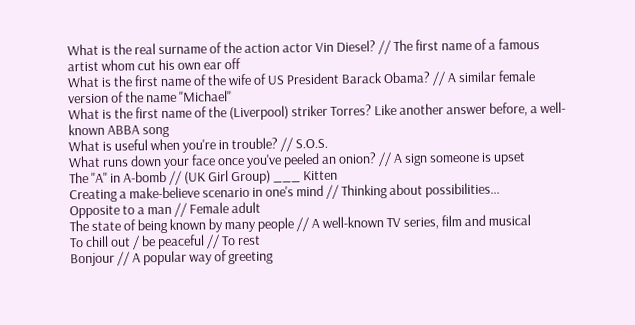What is the real surname of the action actor Vin Diesel? // The first name of a famous artist whom cut his own ear off
What is the first name of the wife of US President Barack Obama? // A similar female version of the name "Michael"
What is the first name of the (Liverpool) striker Torres? Like another answer before, a well-known ABBA song
What is useful when you're in trouble? // S.O.S.
What runs down your face once you've peeled an onion? // A sign someone is upset
The "A" in A-bomb // (UK Girl Group) ___ Kitten
Creating a make-believe scenario in one's mind // Thinking about possibilities...
Opposite to a man // Female adult
The state of being known by many people // A well-known TV series, film and musical
To chill out / be peaceful // To rest
Bonjour // A popular way of greeting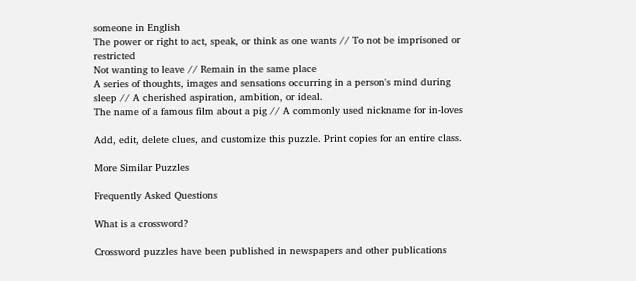someone in English
The power or right to act, speak, or think as one wants // To not be imprisoned or restricted
Not wanting to leave // Remain in the same place
A series of thoughts, images and sensations occurring in a person's mind during sleep // A cherished aspiration, ambition, or ideal.
The name of a famous film about a pig // A commonly used nickname for in-loves

Add, edit, delete clues, and customize this puzzle. Print copies for an entire class.

More Similar Puzzles

Frequently Asked Questions

What is a crossword?

Crossword puzzles have been published in newspapers and other publications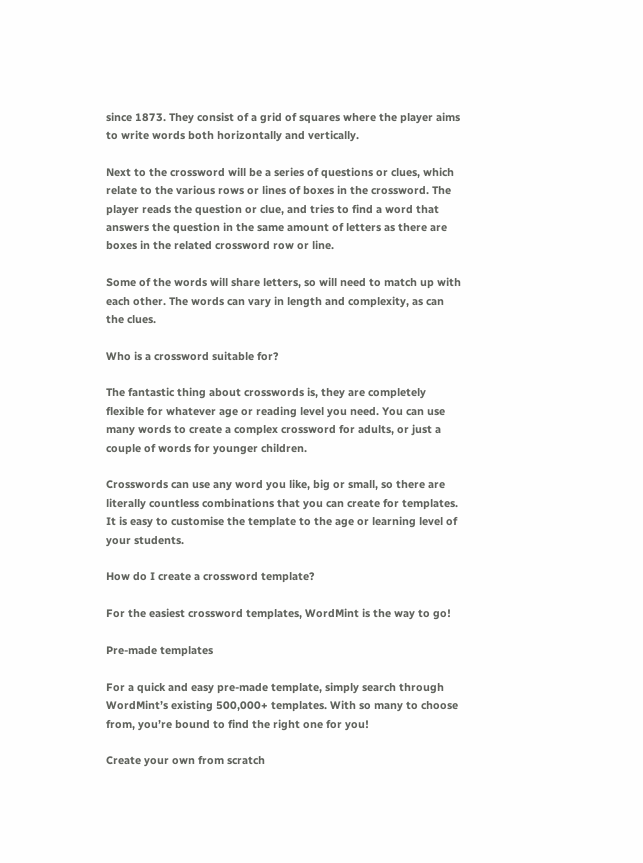since 1873. They consist of a grid of squares where the player aims to write words both horizontally and vertically.

Next to the crossword will be a series of questions or clues, which relate to the various rows or lines of boxes in the crossword. The player reads the question or clue, and tries to find a word that answers the question in the same amount of letters as there are boxes in the related crossword row or line.

Some of the words will share letters, so will need to match up with each other. The words can vary in length and complexity, as can the clues.

Who is a crossword suitable for?

The fantastic thing about crosswords is, they are completely flexible for whatever age or reading level you need. You can use many words to create a complex crossword for adults, or just a couple of words for younger children.

Crosswords can use any word you like, big or small, so there are literally countless combinations that you can create for templates. It is easy to customise the template to the age or learning level of your students.

How do I create a crossword template?

For the easiest crossword templates, WordMint is the way to go!

Pre-made templates

For a quick and easy pre-made template, simply search through WordMint’s existing 500,000+ templates. With so many to choose from, you’re bound to find the right one for you!

Create your own from scratch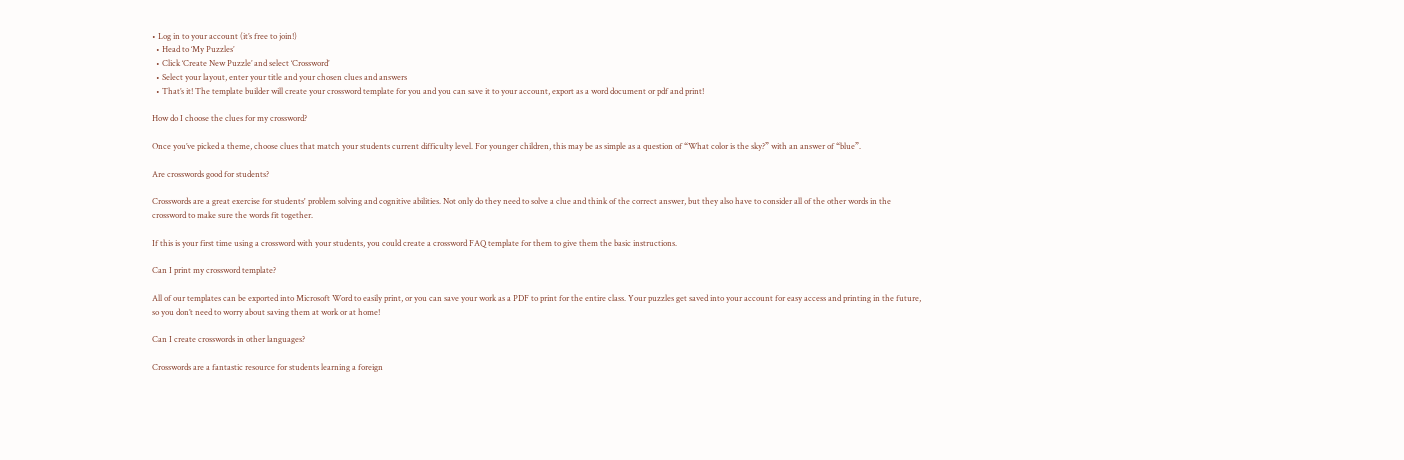• Log in to your account (it’s free to join!)
  • Head to ‘My Puzzles’
  • Click ‘Create New Puzzle’ and select ‘Crossword’
  • Select your layout, enter your title and your chosen clues and answers
  • That’s it! The template builder will create your crossword template for you and you can save it to your account, export as a word document or pdf and print!

How do I choose the clues for my crossword?

Once you’ve picked a theme, choose clues that match your students current difficulty level. For younger children, this may be as simple as a question of “What color is the sky?” with an answer of “blue”.

Are crosswords good for students?

Crosswords are a great exercise for students' problem solving and cognitive abilities. Not only do they need to solve a clue and think of the correct answer, but they also have to consider all of the other words in the crossword to make sure the words fit together.

If this is your first time using a crossword with your students, you could create a crossword FAQ template for them to give them the basic instructions.

Can I print my crossword template?

All of our templates can be exported into Microsoft Word to easily print, or you can save your work as a PDF to print for the entire class. Your puzzles get saved into your account for easy access and printing in the future, so you don’t need to worry about saving them at work or at home!

Can I create crosswords in other languages?

Crosswords are a fantastic resource for students learning a foreign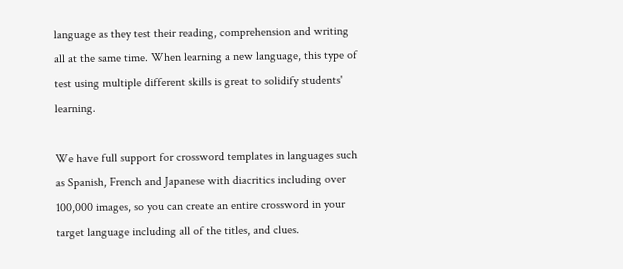language as they test their reading, comprehension and writing all at the same time. When learning a new language, this type of test using multiple different skills is great to solidify students' learning.

We have full support for crossword templates in languages such as Spanish, French and Japanese with diacritics including over 100,000 images, so you can create an entire crossword in your target language including all of the titles, and clues.